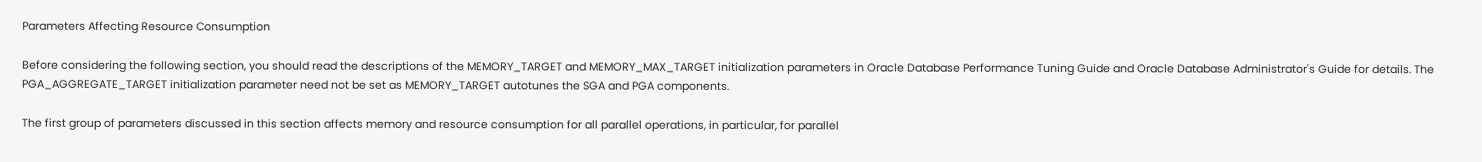Parameters Affecting Resource Consumption

Before considering the following section, you should read the descriptions of the MEMORY_TARGET and MEMORY_MAX_TARGET initialization parameters in Oracle Database Performance Tuning Guide and Oracle Database Administrator's Guide for details. The PGA_AGGREGATE_TARGET initialization parameter need not be set as MEMORY_TARGET autotunes the SGA and PGA components.

The first group of parameters discussed in this section affects memory and resource consumption for all parallel operations, in particular, for parallel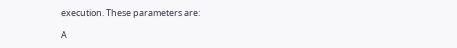execution. These parameters are:

A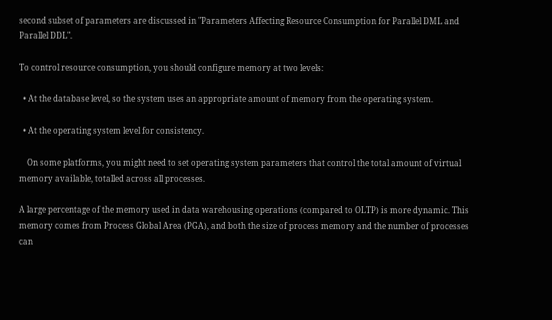second subset of parameters are discussed in "Parameters Affecting Resource Consumption for Parallel DML and Parallel DDL".

To control resource consumption, you should configure memory at two levels:

  • At the database level, so the system uses an appropriate amount of memory from the operating system.

  • At the operating system level for consistency.

    On some platforms, you might need to set operating system parameters that control the total amount of virtual memory available, totalled across all processes.

A large percentage of the memory used in data warehousing operations (compared to OLTP) is more dynamic. This memory comes from Process Global Area (PGA), and both the size of process memory and the number of processes can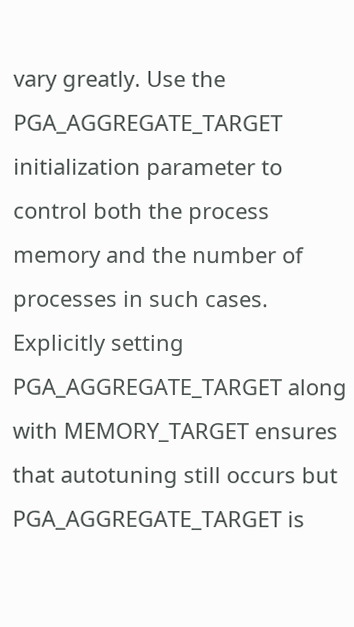vary greatly. Use the PGA_AGGREGATE_TARGET initialization parameter to control both the process memory and the number of processes in such cases. Explicitly setting PGA_AGGREGATE_TARGET along with MEMORY_TARGET ensures that autotuning still occurs but PGA_AGGREGATE_TARGET is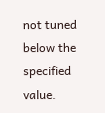not tuned below the specified value.